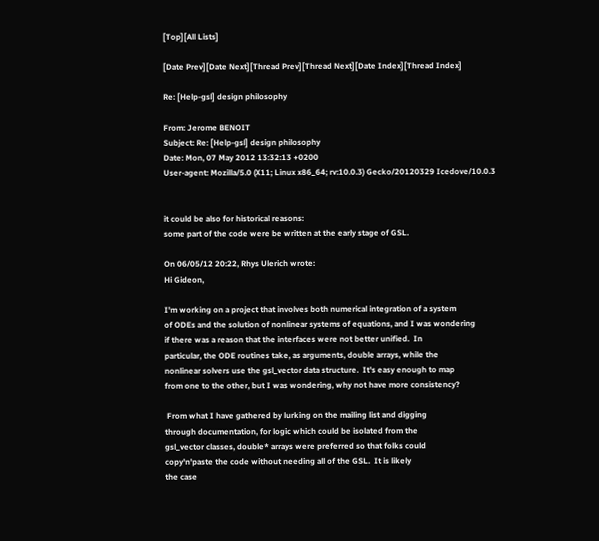[Top][All Lists]

[Date Prev][Date Next][Thread Prev][Thread Next][Date Index][Thread Index]

Re: [Help-gsl] design philosophy

From: Jerome BENOIT
Subject: Re: [Help-gsl] design philosophy
Date: Mon, 07 May 2012 13:32:13 +0200
User-agent: Mozilla/5.0 (X11; Linux x86_64; rv:10.0.3) Gecko/20120329 Icedove/10.0.3


it could be also for historical reasons:
some part of the code were be written at the early stage of GSL.

On 06/05/12 20:22, Rhys Ulerich wrote:
Hi Gideon,

I'm working on a project that involves both numerical integration of a system
of ODEs and the solution of nonlinear systems of equations, and I was wondering
if there was a reason that the interfaces were not better unified.  In
particular, the ODE routines take, as arguments, double arrays, while the
nonlinear solvers use the gsl_vector data structure.  It's easy enough to map
from one to the other, but I was wondering, why not have more consistency?

 From what I have gathered by lurking on the mailing list and digging
through documentation, for logic which could be isolated from the
gsl_vector classes, double* arrays were preferred so that folks could
copy'n'paste the code without needing all of the GSL.  It is likely
the case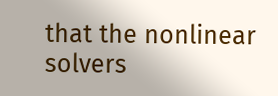that the nonlinear solvers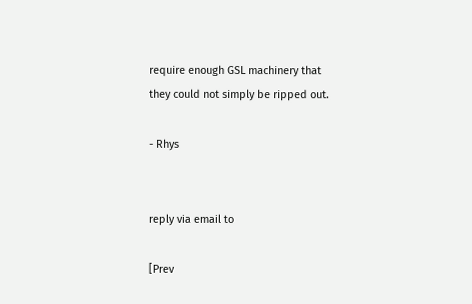require enough GSL machinery that
they could not simply be ripped out.

- Rhys


reply via email to

[Prev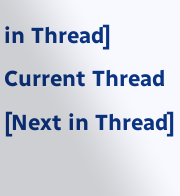in Thread] Current Thread [Next in Thread]